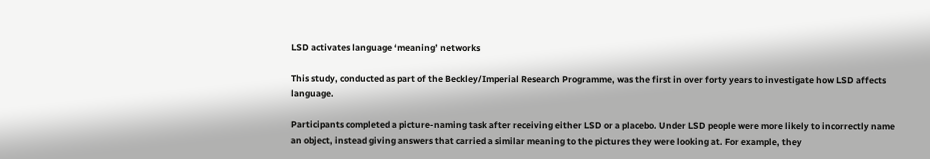LSD activates language ‘meaning’ networks

This study, conducted as part of the Beckley/Imperial Research Programme, was the first in over forty years to investigate how LSD affects language.

Participants completed a picture-naming task after receiving either LSD or a placebo. Under LSD people were more likely to incorrectly name an object, instead giving answers that carried a similar meaning to the pictures they were looking at. For example, they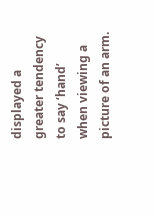displayed a greater tendency to say ‘hand’ when viewing a picture of an arm.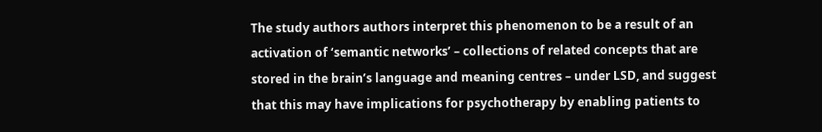The study authors authors interpret this phenomenon to be a result of an activation of ‘semantic networks’ – collections of related concepts that are stored in the brain’s language and meaning centres – under LSD, and suggest that this may have implications for psychotherapy by enabling patients to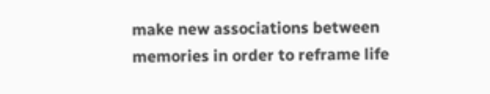make new associations between memories in order to reframe life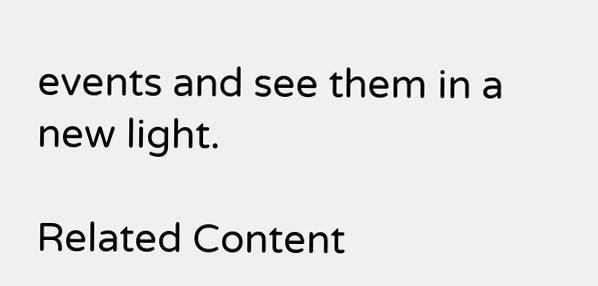events and see them in a new light.

Related Content